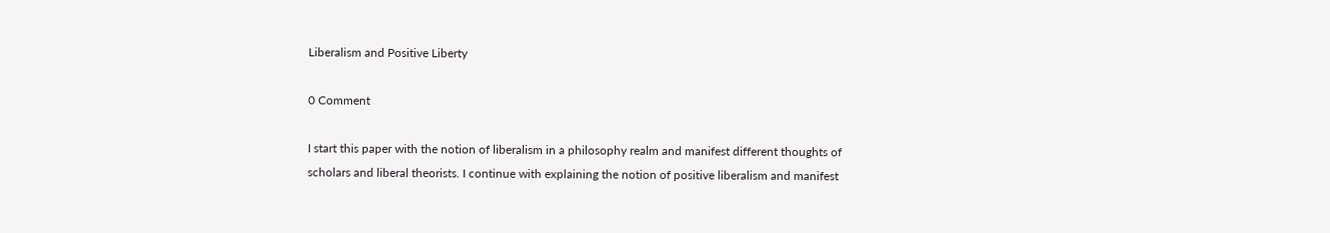Liberalism and Positive Liberty

0 Comment

I start this paper with the notion of liberalism in a philosophy realm and manifest different thoughts of scholars and liberal theorists. I continue with explaining the notion of positive liberalism and manifest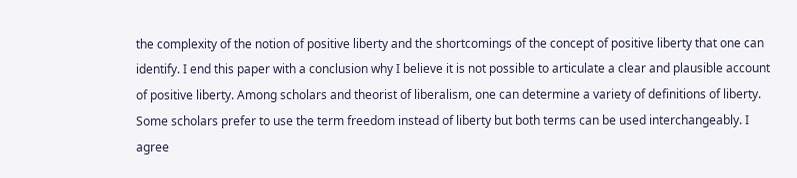the complexity of the notion of positive liberty and the shortcomings of the concept of positive liberty that one can identify. I end this paper with a conclusion why I believe it is not possible to articulate a clear and plausible account of positive liberty. Among scholars and theorist of liberalism, one can determine a variety of definitions of liberty. Some scholars prefer to use the term freedom instead of liberty but both terms can be used interchangeably. I agree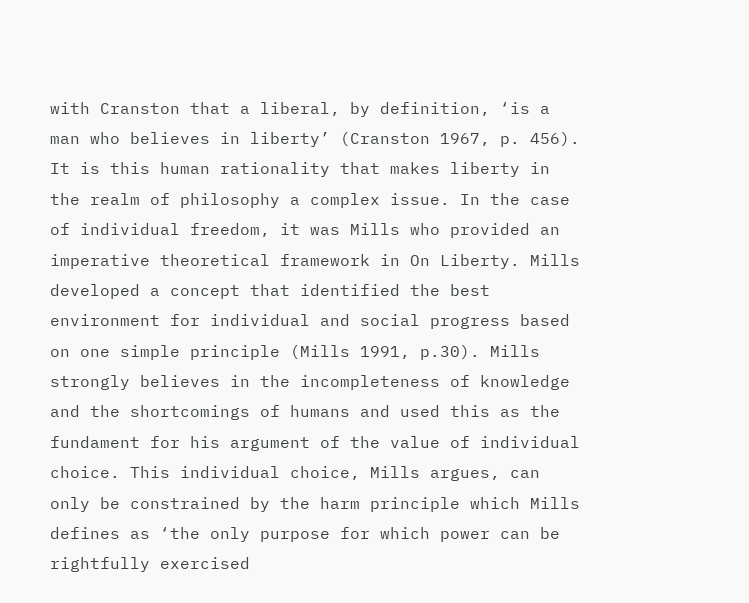with Cranston that a liberal, by definition, ‘is a man who believes in liberty’ (Cranston 1967, p. 456). It is this human rationality that makes liberty in the realm of philosophy a complex issue. In the case of individual freedom, it was Mills who provided an imperative theoretical framework in On Liberty. Mills developed a concept that identified the best environment for individual and social progress based on one simple principle (Mills 1991, p.30). Mills strongly believes in the incompleteness of knowledge and the shortcomings of humans and used this as the fundament for his argument of the value of individual choice. This individual choice, Mills argues, can only be constrained by the harm principle which Mills defines as ‘the only purpose for which power can be rightfully exercised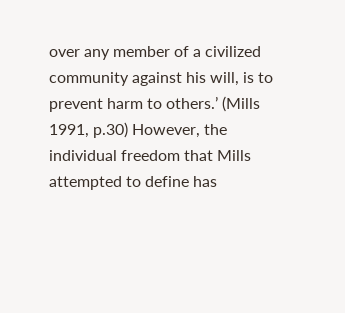over any member of a civilized community against his will, is to prevent harm to others.’ (Mills 1991, p.30) However, the individual freedom that Mills attempted to define has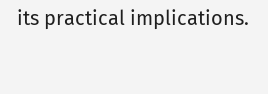its practical implications.